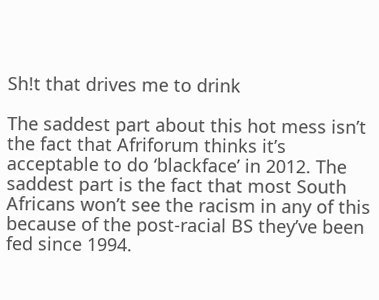Sh!t that drives me to drink

The saddest part about this hot mess isn’t the fact that Afriforum thinks it’s acceptable to do ‘blackface’ in 2012. The saddest part is the fact that most South Africans won’t see the racism in any of this because of the post-racial BS they’ve been fed since 1994.